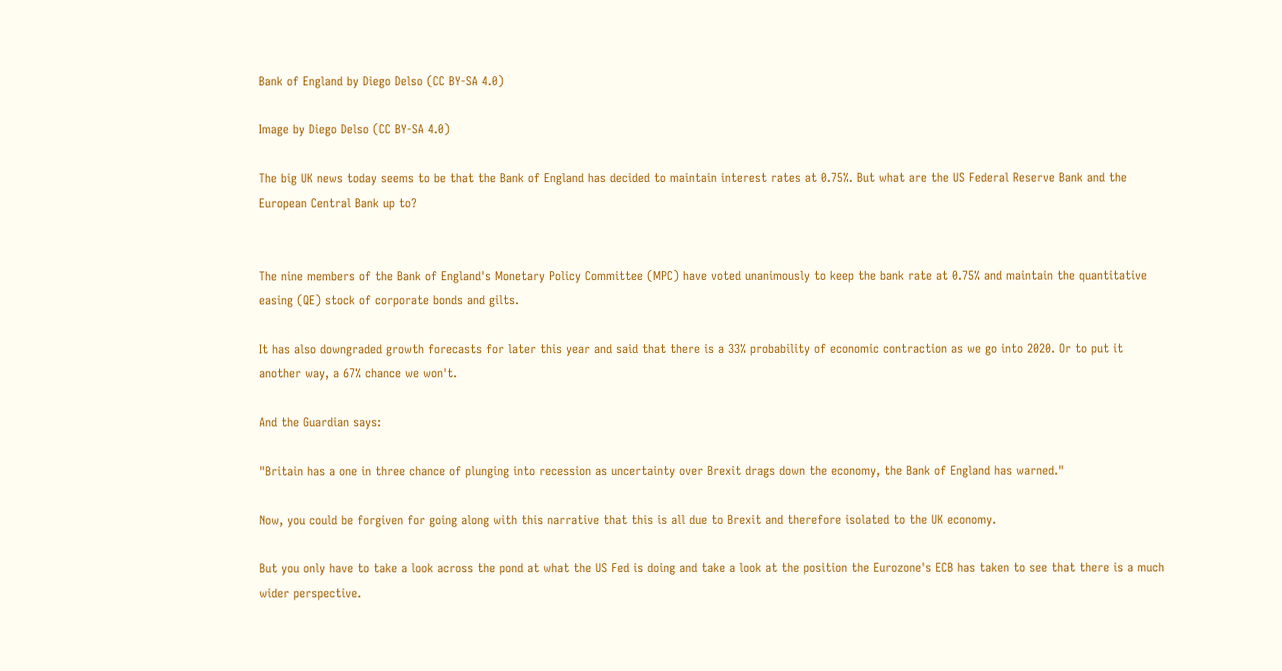Bank of England by Diego Delso (CC BY-SA 4.0)

Image by Diego Delso (CC BY-SA 4.0)

The big UK news today seems to be that the Bank of England has decided to maintain interest rates at 0.75%. But what are the US Federal Reserve Bank and the European Central Bank up to?


The nine members of the Bank of England's Monetary Policy Committee (MPC) have voted unanimously to keep the bank rate at 0.75% and maintain the quantitative easing (QE) stock of corporate bonds and gilts.

It has also downgraded growth forecasts for later this year and said that there is a 33% probability of economic contraction as we go into 2020. Or to put it another way, a 67% chance we won't.

And the Guardian says:

"Britain has a one in three chance of plunging into recession as uncertainty over Brexit drags down the economy, the Bank of England has warned."

Now, you could be forgiven for going along with this narrative that this is all due to Brexit and therefore isolated to the UK economy.

But you only have to take a look across the pond at what the US Fed is doing and take a look at the position the Eurozone's ECB has taken to see that there is a much wider perspective.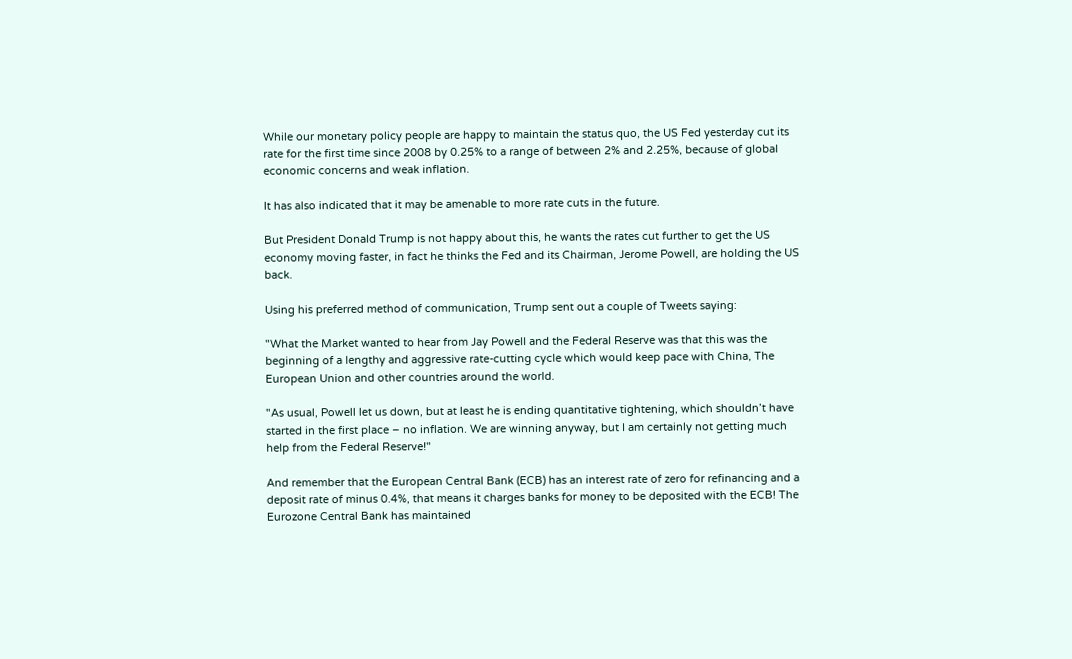While our monetary policy people are happy to maintain the status quo, the US Fed yesterday cut its rate for the first time since 2008 by 0.25% to a range of between 2% and 2.25%, because of global economic concerns and weak inflation.

It has also indicated that it may be amenable to more rate cuts in the future.

But President Donald Trump is not happy about this, he wants the rates cut further to get the US economy moving faster, in fact he thinks the Fed and its Chairman, Jerome Powell, are holding the US back.

Using his preferred method of communication, Trump sent out a couple of Tweets saying:

"What the Market wanted to hear from Jay Powell and the Federal Reserve was that this was the beginning of a lengthy and aggressive rate-cutting cycle which would keep pace with China, The European Union and other countries around the world.

"As usual, Powell let us down, but at least he is ending quantitative tightening, which shouldn’t have started in the first place – no inflation. We are winning anyway, but I am certainly not getting much help from the Federal Reserve!"

And remember that the European Central Bank (ECB) has an interest rate of zero for refinancing and a deposit rate of minus 0.4%, that means it charges banks for money to be deposited with the ECB! The Eurozone Central Bank has maintained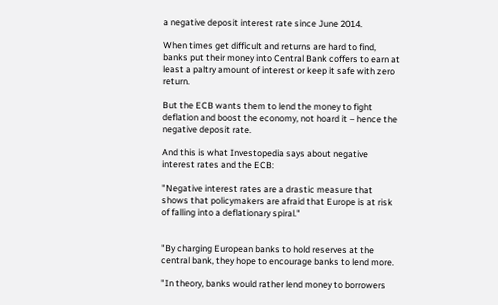a negative deposit interest rate since June 2014.

When times get difficult and returns are hard to find, banks put their money into Central Bank coffers to earn at least a paltry amount of interest or keep it safe with zero return.

But the ECB wants them to lend the money to fight deflation and boost the economy, not hoard it – hence the negative deposit rate.

And this is what Investopedia says about negative interest rates and the ECB:

"Negative interest rates are a drastic measure that shows that policymakers are afraid that Europe is at risk of falling into a deflationary spiral."


"By charging European banks to hold reserves at the central bank, they hope to encourage banks to lend more.

"In theory, banks would rather lend money to borrowers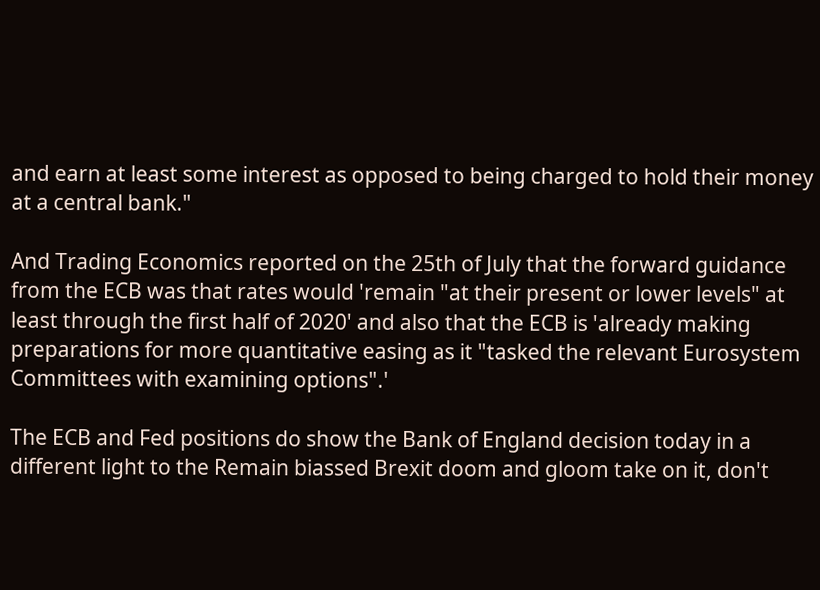and earn at least some interest as opposed to being charged to hold their money at a central bank."

And Trading Economics reported on the 25th of July that the forward guidance from the ECB was that rates would 'remain "at their present or lower levels" at least through the first half of 2020' and also that the ECB is 'already making preparations for more quantitative easing as it "tasked the relevant Eurosystem Committees with examining options".'

The ECB and Fed positions do show the Bank of England decision today in a different light to the Remain biassed Brexit doom and gloom take on it, don't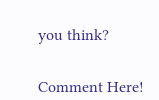you think?


Comment Here!